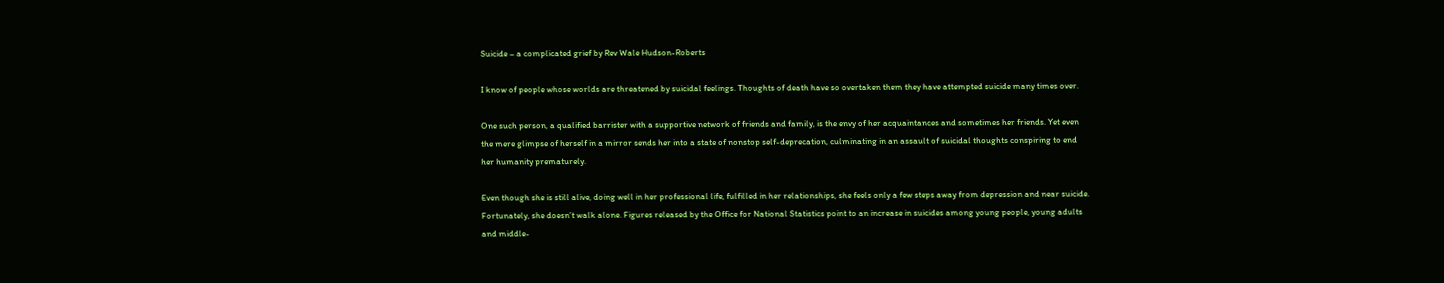Suicide – a complicated grief by Rev Wale Hudson-Roberts

I know of people whose worlds are threatened by suicidal feelings. Thoughts of death have so overtaken them they have attempted suicide many times over.

One such person, a qualified barrister with a supportive network of friends and family, is the envy of her acquaintances and sometimes her friends. Yet even the mere glimpse of herself in a mirror sends her into a state of nonstop self-deprecation, culminating in an assault of suicidal thoughts conspiring to end her humanity prematurely.

Even though she is still alive, doing well in her professional life, fulfilled in her relationships, she feels only a few steps away from depression and near suicide. Fortunately, she doesn’t walk alone. Figures released by the Office for National Statistics point to an increase in suicides among young people, young adults and middle-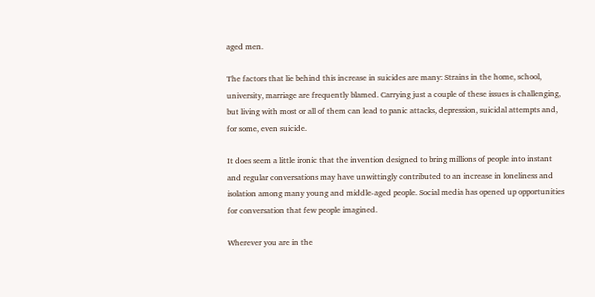aged men.

The factors that lie behind this increase in suicides are many: Strains in the home, school, university, marriage are frequently blamed. Carrying just a couple of these issues is challenging, but living with most or all of them can lead to panic attacks, depression, suicidal attempts and, for some, even suicide.

It does seem a little ironic that the invention designed to bring millions of people into instant and regular conversations may have unwittingly contributed to an increase in loneliness and isolation among many young and middle-aged people. Social media has opened up opportunities for conversation that few people imagined.

Wherever you are in the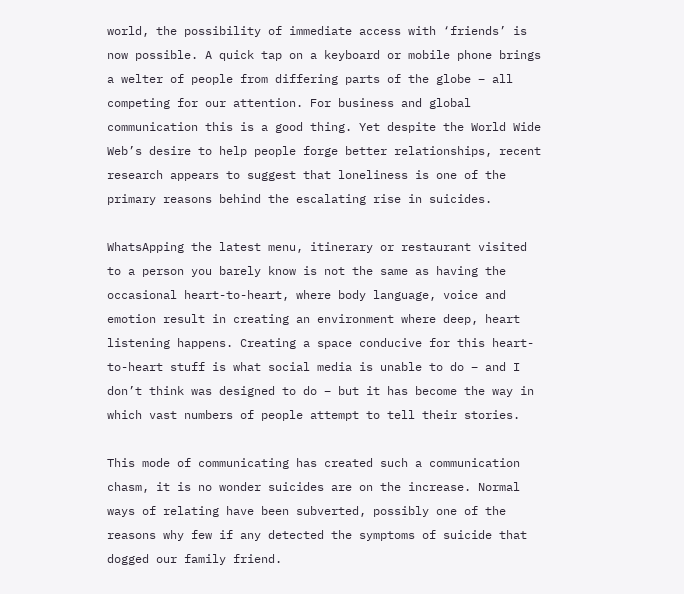world, the possibility of immediate access with ‘friends’ is now possible. A quick tap on a keyboard or mobile phone brings a welter of people from differing parts of the globe – all competing for our attention. For business and global communication this is a good thing. Yet despite the World Wide Web’s desire to help people forge better relationships, recent research appears to suggest that loneliness is one of the primary reasons behind the escalating rise in suicides.

WhatsApping the latest menu, itinerary or restaurant visited to a person you barely know is not the same as having the occasional heart-to-heart, where body language, voice and emotion result in creating an environment where deep, heart listening happens. Creating a space conducive for this heart-to-heart stuff is what social media is unable to do – and I don’t think was designed to do – but it has become the way in which vast numbers of people attempt to tell their stories.

This mode of communicating has created such a communication chasm, it is no wonder suicides are on the increase. Normal ways of relating have been subverted, possibly one of the reasons why few if any detected the symptoms of suicide that dogged our family friend.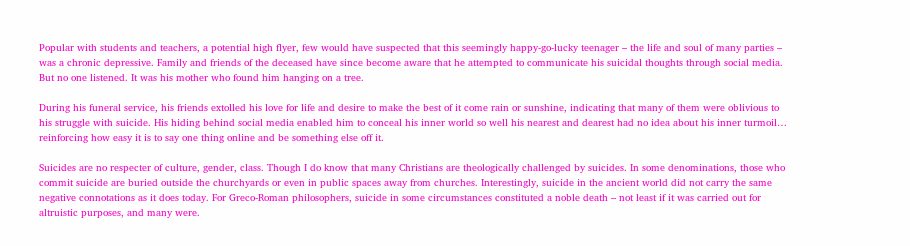Popular with students and teachers, a potential high flyer, few would have suspected that this seemingly happy-go-lucky teenager – the life and soul of many parties – was a chronic depressive. Family and friends of the deceased have since become aware that he attempted to communicate his suicidal thoughts through social media. But no one listened. It was his mother who found him hanging on a tree.

During his funeral service, his friends extolled his love for life and desire to make the best of it come rain or sunshine, indicating that many of them were oblivious to his struggle with suicide. His hiding behind social media enabled him to conceal his inner world so well his nearest and dearest had no idea about his inner turmoil… reinforcing how easy it is to say one thing online and be something else off it.

Suicides are no respecter of culture, gender, class. Though I do know that many Christians are theologically challenged by suicides. In some denominations, those who commit suicide are buried outside the churchyards or even in public spaces away from churches. Interestingly, suicide in the ancient world did not carry the same negative connotations as it does today. For Greco-Roman philosophers, suicide in some circumstances constituted a noble death – not least if it was carried out for altruistic purposes, and many were.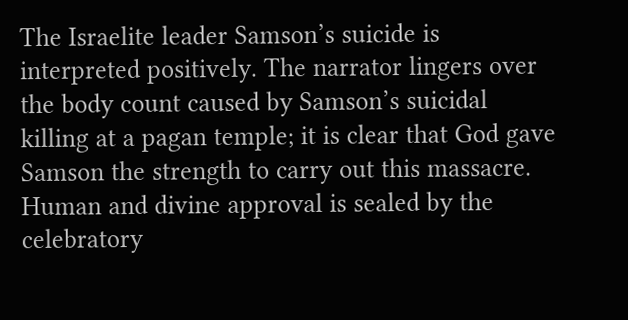The Israelite leader Samson’s suicide is interpreted positively. The narrator lingers over the body count caused by Samson’s suicidal killing at a pagan temple; it is clear that God gave Samson the strength to carry out this massacre. Human and divine approval is sealed by the celebratory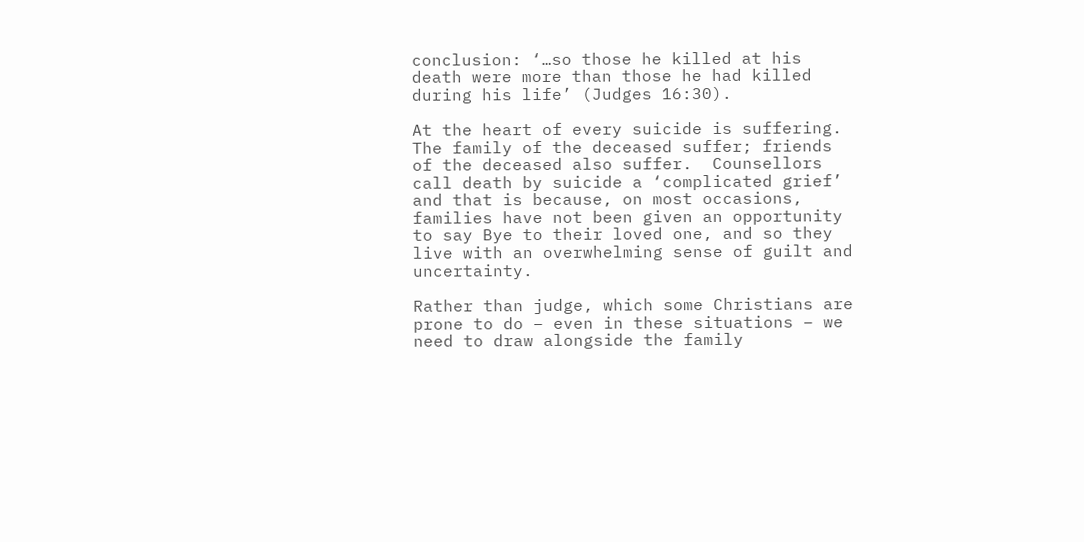conclusion: ‘…so those he killed at his death were more than those he had killed during his life’ (Judges 16:30).

At the heart of every suicide is suffering. The family of the deceased suffer; friends of the deceased also suffer.  Counsellors call death by suicide a ‘complicated grief’ and that is because, on most occasions, families have not been given an opportunity to say Bye to their loved one, and so they live with an overwhelming sense of guilt and uncertainty.

Rather than judge, which some Christians are prone to do – even in these situations – we need to draw alongside the family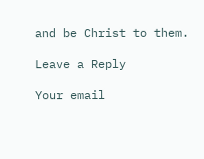and be Christ to them.

Leave a Reply

Your email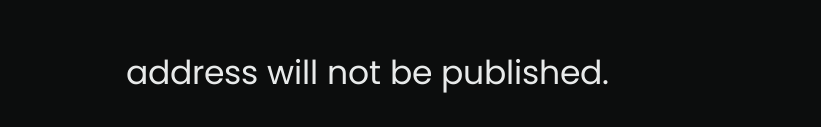address will not be published.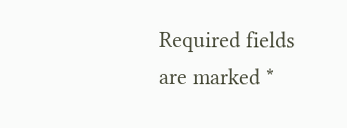Required fields are marked *